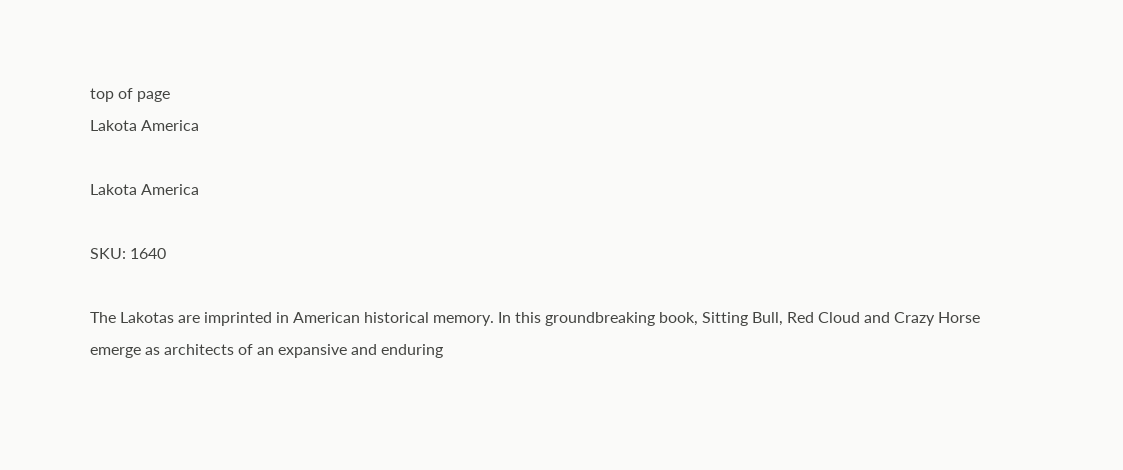top of page
Lakota America

Lakota America

SKU: 1640

The Lakotas are imprinted in American historical memory. In this groundbreaking book, Sitting Bull, Red Cloud and Crazy Horse emerge as architects of an expansive and enduring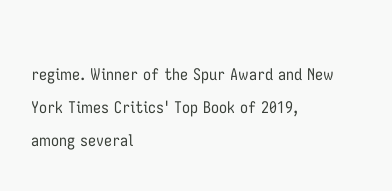regime. Winner of the Spur Award and New York Times Critics' Top Book of 2019, among several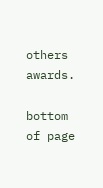others awards.

bottom of page